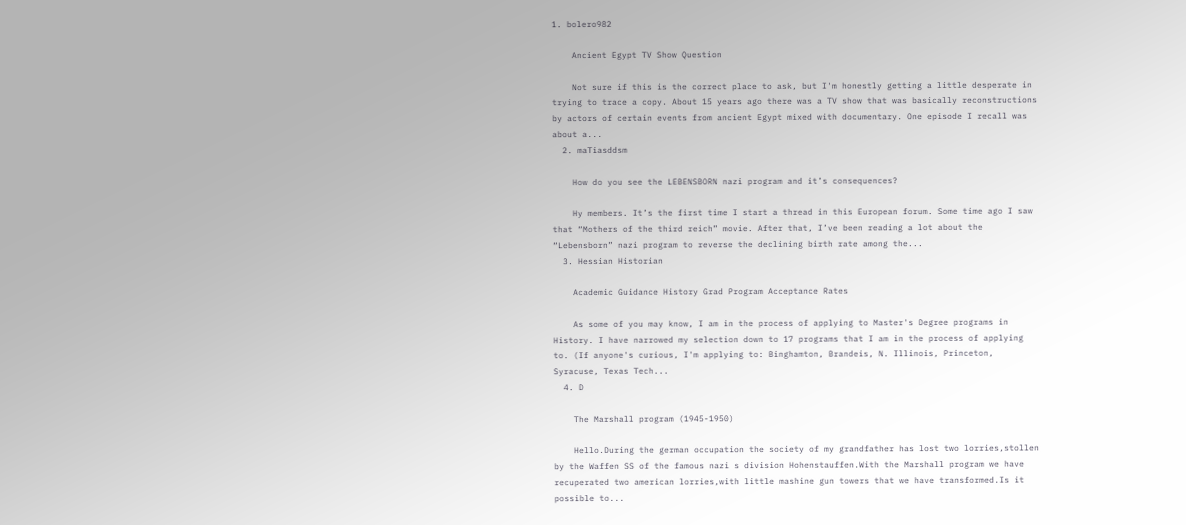1. bolero982

    Ancient Egypt TV Show Question

    Not sure if this is the correct place to ask, but I'm honestly getting a little desperate in trying to trace a copy. About 15 years ago there was a TV show that was basically reconstructions by actors of certain events from ancient Egypt mixed with documentary. One episode I recall was about a...
  2. maTiasddsm

    How do you see the LEBENSBORN nazi program and it’s consequences?

    Hy members. It’s the first time I start a thread in this European forum. Some time ago I saw that “Mothers of the third reich” movie. After that, I’ve been reading a lot about the “Lebensborn” nazi program to reverse the declining birth rate among the...
  3. Hessian Historian

    Academic Guidance History Grad Program Acceptance Rates

    As some of you may know, I am in the process of applying to Master's Degree programs in History. I have narrowed my selection down to 17 programs that I am in the process of applying to. (If anyone's curious, I'm applying to: Binghamton, Brandeis, N. Illinois, Princeton, Syracuse, Texas Tech...
  4. D

    The Marshall program (1945-1950)

    Hello.During the german occupation the society of my grandfather has lost two lorries,stollen by the Waffen SS of the famous nazi s division Hohenstauffen.With the Marshall program we have recuperated two american lorries,with little mashine gun towers that we have transformed.Is it possible to...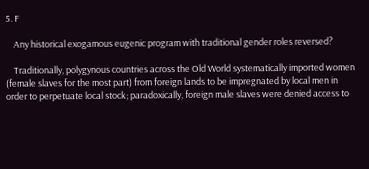5. F

    Any historical exogamous eugenic program with traditional gender roles reversed?

    Traditionally, polygynous countries across the Old World systematically imported women (female slaves for the most part) from foreign lands to be impregnated by local men in order to perpetuate local stock; paradoxically, foreign male slaves were denied access to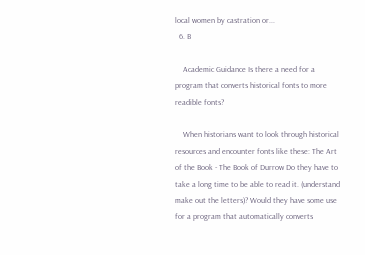local women by castration or...
  6. B

    Academic Guidance Is there a need for a program that converts historical fonts to more readible fonts?

    When historians want to look through historical resources and encounter fonts like these: The Art of the Book - The Book of Durrow Do they have to take a long time to be able to read it. (understand make out the letters)? Would they have some use for a program that automatically converts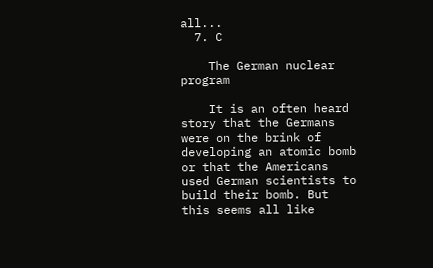all...
  7. C

    The German nuclear program

    It is an often heard story that the Germans were on the brink of developing an atomic bomb or that the Americans used German scientists to build their bomb. But this seems all like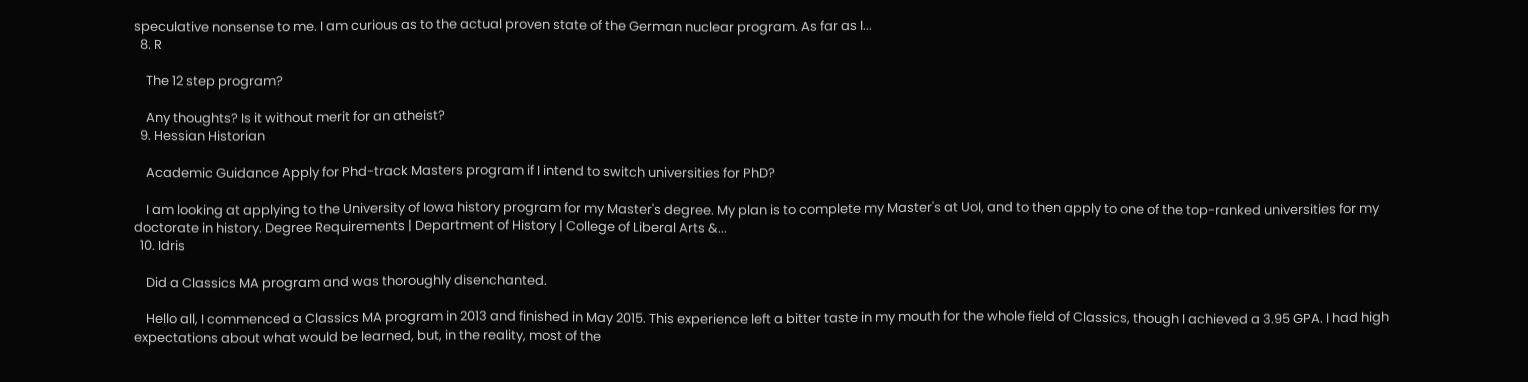speculative nonsense to me. I am curious as to the actual proven state of the German nuclear program. As far as I...
  8. R

    The 12 step program?

    Any thoughts? Is it without merit for an atheist?
  9. Hessian Historian

    Academic Guidance Apply for Phd-track Masters program if I intend to switch universities for PhD?

    I am looking at applying to the University of Iowa history program for my Master's degree. My plan is to complete my Master's at UoI, and to then apply to one of the top-ranked universities for my doctorate in history. Degree Requirements | Department of History | College of Liberal Arts &...
  10. Idris

    Did a Classics MA program and was thoroughly disenchanted.

    Hello all, I commenced a Classics MA program in 2013 and finished in May 2015. This experience left a bitter taste in my mouth for the whole field of Classics, though I achieved a 3.95 GPA. I had high expectations about what would be learned, but, in the reality, most of the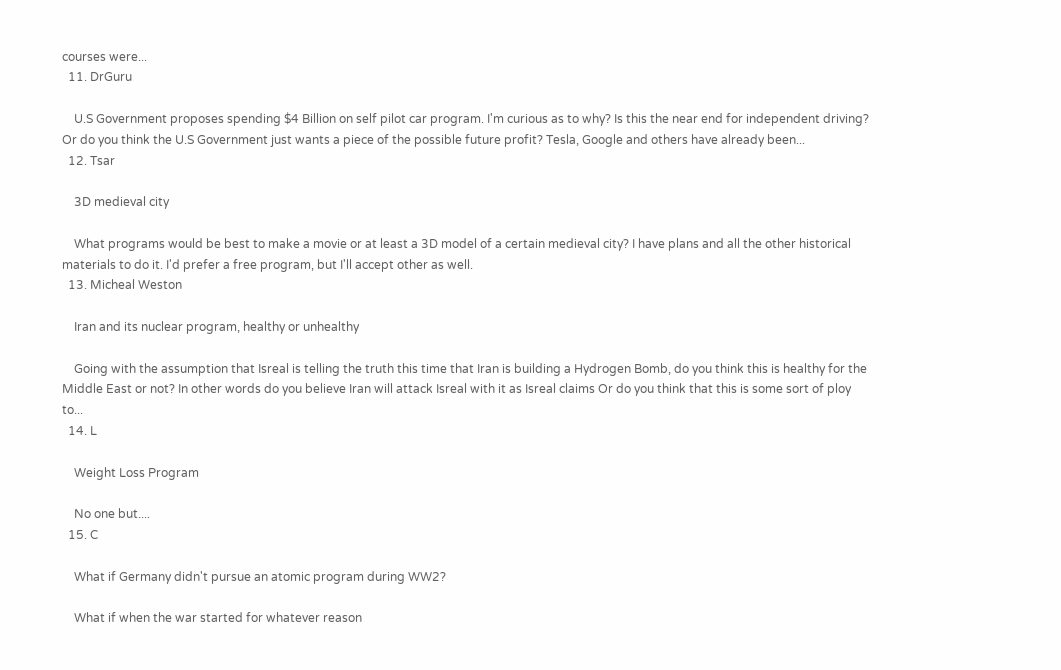courses were...
  11. DrGuru

    U.S Government proposes spending $4 Billion on self pilot car program. I'm curious as to why? Is this the near end for independent driving? Or do you think the U.S Government just wants a piece of the possible future profit? Tesla, Google and others have already been...
  12. Tsar

    3D medieval city

    What programs would be best to make a movie or at least a 3D model of a certain medieval city? I have plans and all the other historical materials to do it. I'd prefer a free program, but I'll accept other as well.
  13. Micheal Weston

    Iran and its nuclear program, healthy or unhealthy

    Going with the assumption that Isreal is telling the truth this time that Iran is building a Hydrogen Bomb, do you think this is healthy for the Middle East or not? In other words do you believe Iran will attack Isreal with it as Isreal claims Or do you think that this is some sort of ploy to...
  14. L

    Weight Loss Program

    No one but....
  15. C

    What if Germany didn't pursue an atomic program during WW2?

    What if when the war started for whatever reason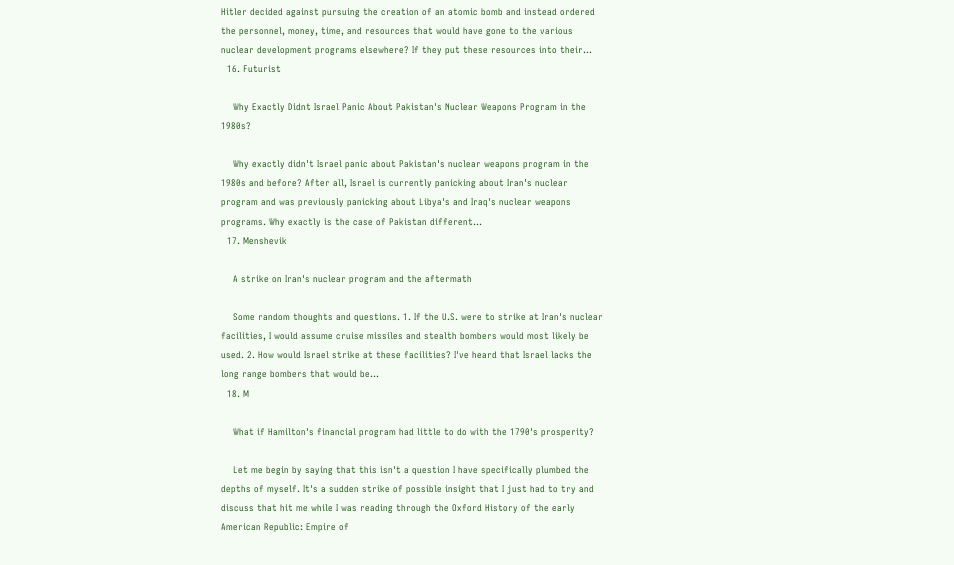Hitler decided against pursuing the creation of an atomic bomb and instead ordered the personnel, money, time, and resources that would have gone to the various nuclear development programs elsewhere? If they put these resources into their...
  16. Futurist

    Why Exactly Didnt Israel Panic About Pakistan's Nuclear Weapons Program in the 1980s?

    Why exactly didn't Israel panic about Pakistan's nuclear weapons program in the 1980s and before? After all, Israel is currently panicking about Iran's nuclear program and was previously panicking about Libya's and Iraq's nuclear weapons programs. Why exactly is the case of Pakistan different...
  17. Menshevik

    A strike on Iran's nuclear program and the aftermath

    Some random thoughts and questions. 1. If the U.S. were to strike at Iran's nuclear facilities, I would assume cruise missiles and stealth bombers would most likely be used. 2. How would Israel strike at these facilities? I've heard that Israel lacks the long range bombers that would be...
  18. M

    What if Hamilton's financial program had little to do with the 1790's prosperity?

    Let me begin by saying that this isn't a question I have specifically plumbed the depths of myself. It's a sudden strike of possible insight that I just had to try and discuss that hit me while I was reading through the Oxford History of the early American Republic: Empire of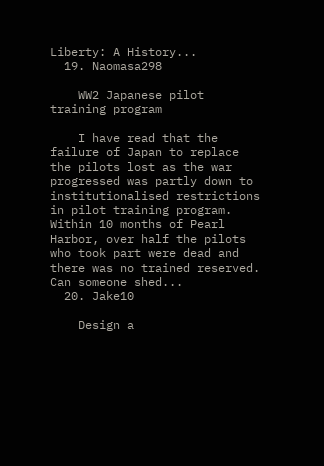Liberty: A History...
  19. Naomasa298

    WW2 Japanese pilot training program

    I have read that the failure of Japan to replace the pilots lost as the war progressed was partly down to institutionalised restrictions in pilot training program. Within 10 months of Pearl Harbor, over half the pilots who took part were dead and there was no trained reserved. Can someone shed...
  20. Jake10

    Design a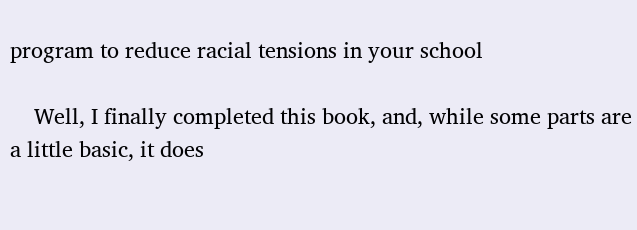program to reduce racial tensions in your school

    Well, I finally completed this book, and, while some parts are a little basic, it does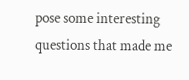pose some interesting questions that made me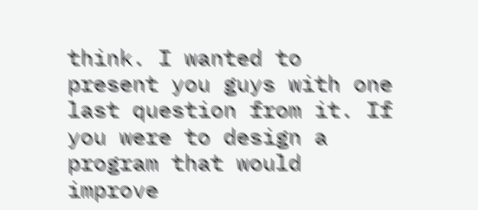think. I wanted to present you guys with one last question from it. If you were to design a program that would improve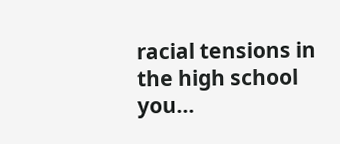racial tensions in the high school you...